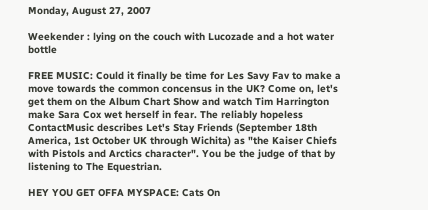Monday, August 27, 2007

Weekender : lying on the couch with Lucozade and a hot water bottle

FREE MUSIC: Could it finally be time for Les Savy Fav to make a move towards the common concensus in the UK? Come on, let's get them on the Album Chart Show and watch Tim Harrington make Sara Cox wet herself in fear. The reliably hopeless ContactMusic describes Let's Stay Friends (September 18th America, 1st October UK through Wichita) as "the Kaiser Chiefs with Pistols and Arctics character". You be the judge of that by listening to The Equestrian.

HEY YOU GET OFFA MYSPACE: Cats On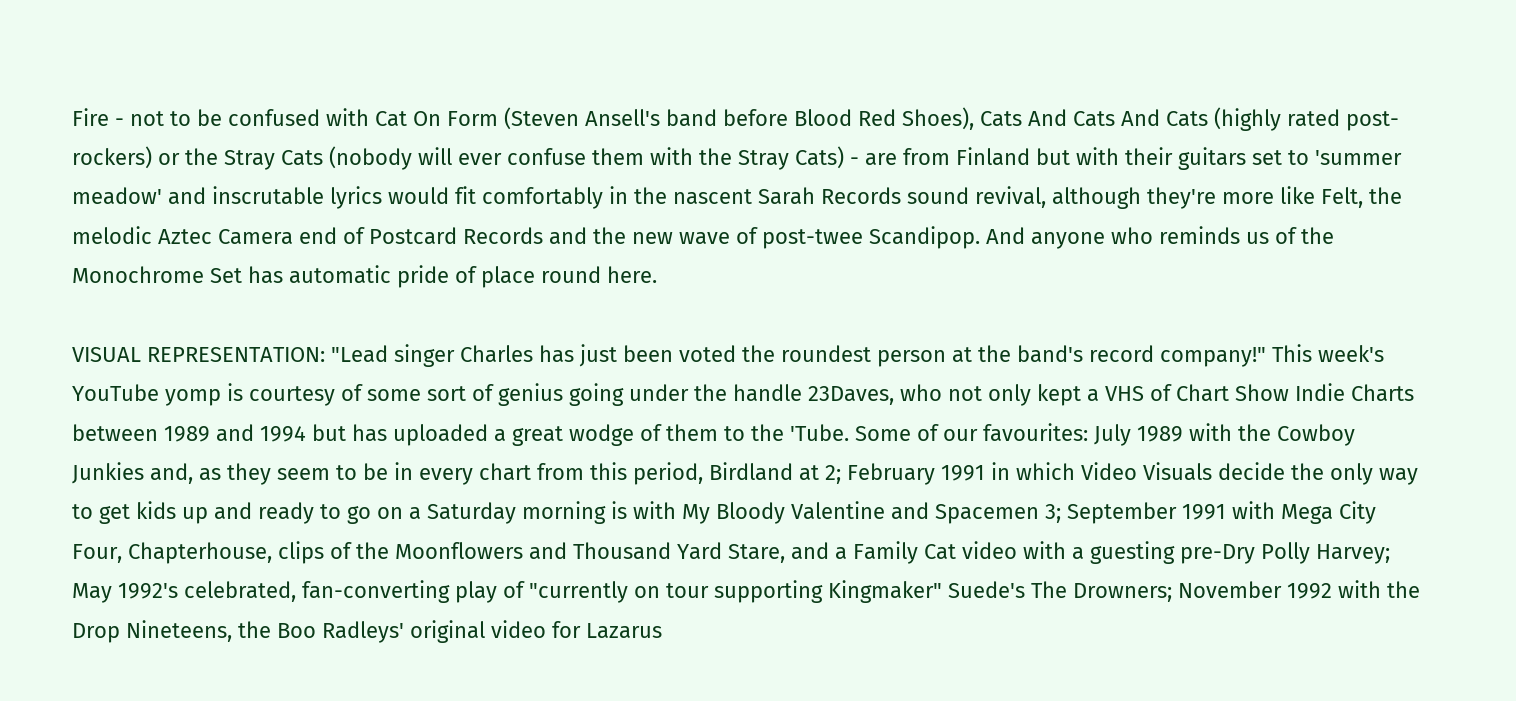Fire - not to be confused with Cat On Form (Steven Ansell's band before Blood Red Shoes), Cats And Cats And Cats (highly rated post-rockers) or the Stray Cats (nobody will ever confuse them with the Stray Cats) - are from Finland but with their guitars set to 'summer meadow' and inscrutable lyrics would fit comfortably in the nascent Sarah Records sound revival, although they're more like Felt, the melodic Aztec Camera end of Postcard Records and the new wave of post-twee Scandipop. And anyone who reminds us of the Monochrome Set has automatic pride of place round here.

VISUAL REPRESENTATION: "Lead singer Charles has just been voted the roundest person at the band's record company!" This week's YouTube yomp is courtesy of some sort of genius going under the handle 23Daves, who not only kept a VHS of Chart Show Indie Charts between 1989 and 1994 but has uploaded a great wodge of them to the 'Tube. Some of our favourites: July 1989 with the Cowboy Junkies and, as they seem to be in every chart from this period, Birdland at 2; February 1991 in which Video Visuals decide the only way to get kids up and ready to go on a Saturday morning is with My Bloody Valentine and Spacemen 3; September 1991 with Mega City Four, Chapterhouse, clips of the Moonflowers and Thousand Yard Stare, and a Family Cat video with a guesting pre-Dry Polly Harvey; May 1992's celebrated, fan-converting play of "currently on tour supporting Kingmaker" Suede's The Drowners; November 1992 with the Drop Nineteens, the Boo Radleys' original video for Lazarus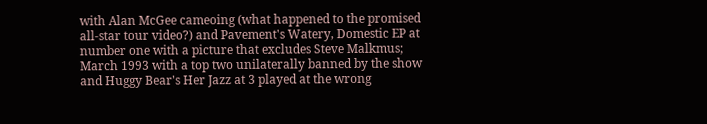with Alan McGee cameoing (what happened to the promised all-star tour video?) and Pavement's Watery, Domestic EP at number one with a picture that excludes Steve Malkmus; March 1993 with a top two unilaterally banned by the show and Huggy Bear's Her Jazz at 3 played at the wrong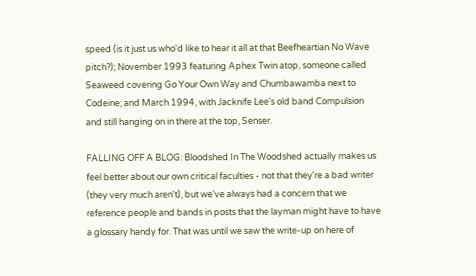speed (is it just us who'd like to hear it all at that Beefheartian No Wave pitch?); November 1993 featuring Aphex Twin atop, someone called Seaweed covering Go Your Own Way and Chumbawamba next to Codeine; and March 1994, with Jacknife Lee's old band Compulsion and still hanging on in there at the top, Senser.

FALLING OFF A BLOG: Bloodshed In The Woodshed actually makes us feel better about our own critical faculties - not that they're a bad writer (they very much aren't), but we've always had a concern that we reference people and bands in posts that the layman might have to have a glossary handy for. That was until we saw the write-up on here of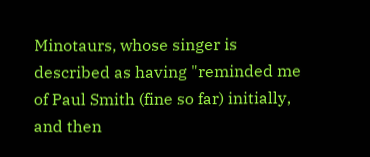Minotaurs, whose singer is described as having "reminded me of Paul Smith (fine so far) initially, and then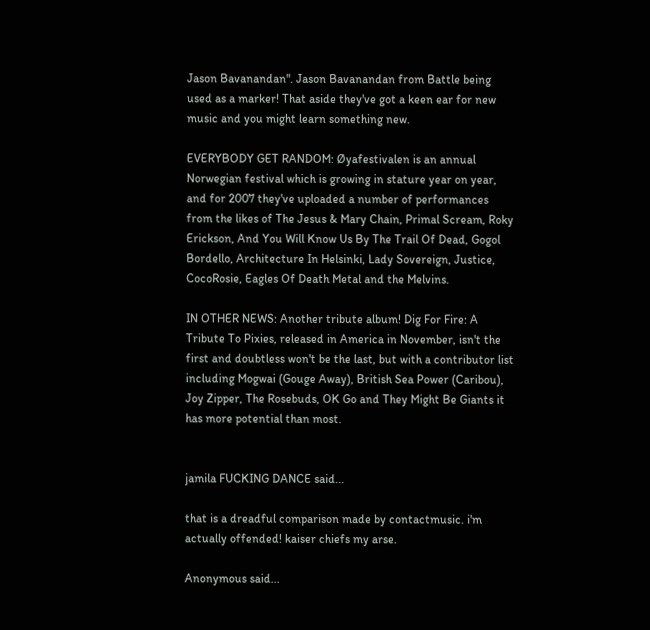Jason Bavanandan". Jason Bavanandan from Battle being used as a marker! That aside they've got a keen ear for new music and you might learn something new.

EVERYBODY GET RANDOM: Øyafestivalen is an annual Norwegian festival which is growing in stature year on year, and for 2007 they've uploaded a number of performances from the likes of The Jesus & Mary Chain, Primal Scream, Roky Erickson, And You Will Know Us By The Trail Of Dead, Gogol Bordello, Architecture In Helsinki, Lady Sovereign, Justice, CocoRosie, Eagles Of Death Metal and the Melvins.

IN OTHER NEWS: Another tribute album! Dig For Fire: A Tribute To Pixies, released in America in November, isn't the first and doubtless won't be the last, but with a contributor list including Mogwai (Gouge Away), British Sea Power (Caribou), Joy Zipper, The Rosebuds, OK Go and They Might Be Giants it has more potential than most.


jamila FUCKING DANCE said...

that is a dreadful comparison made by contactmusic. i'm actually offended! kaiser chiefs my arse.

Anonymous said...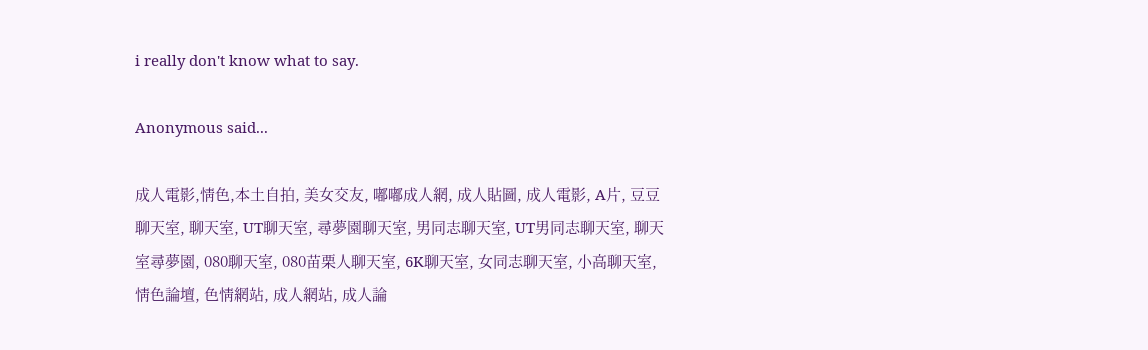i really don't know what to say.

Anonymous said...

成人電影,情色,本土自拍, 美女交友, 嘟嘟成人網, 成人貼圖, 成人電影, A片, 豆豆聊天室, 聊天室, UT聊天室, 尋夢園聊天室, 男同志聊天室, UT男同志聊天室, 聊天室尋夢園, 080聊天室, 080苗栗人聊天室, 6K聊天室, 女同志聊天室, 小高聊天室, 情色論壇, 色情網站, 成人網站, 成人論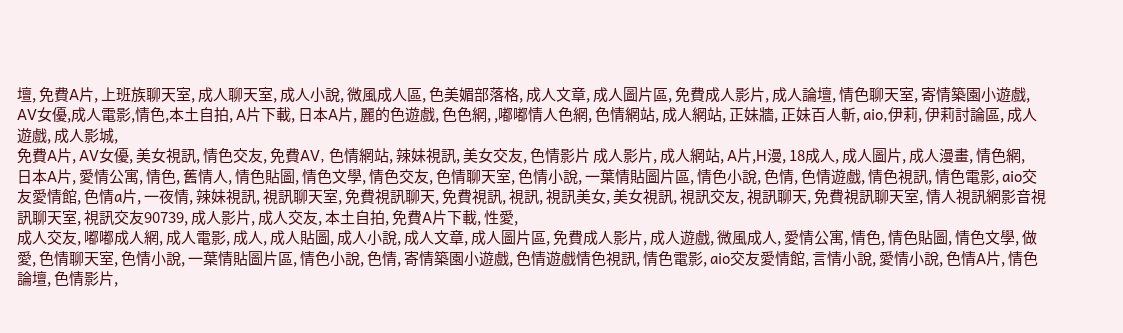壇, 免費A片, 上班族聊天室, 成人聊天室, 成人小說, 微風成人區, 色美媚部落格, 成人文章, 成人圖片區, 免費成人影片, 成人論壇, 情色聊天室, 寄情築園小遊戲, AV女優,成人電影,情色,本土自拍, A片下載, 日本A片, 麗的色遊戲, 色色網, ,嘟嘟情人色網, 色情網站, 成人網站, 正妹牆, 正妹百人斬, aio,伊莉, 伊莉討論區, 成人遊戲, 成人影城,
免費A片, AV女優, 美女視訊, 情色交友, 免費AV, 色情網站, 辣妹視訊, 美女交友, 色情影片 成人影片, 成人網站, A片,H漫, 18成人, 成人圖片, 成人漫畫, 情色網,
日本A片, 愛情公寓, 情色, 舊情人, 情色貼圖, 情色文學, 情色交友, 色情聊天室, 色情小說, 一葉情貼圖片區, 情色小說, 色情, 色情遊戲, 情色視訊, 情色電影, aio交友愛情館, 色情a片, 一夜情, 辣妹視訊, 視訊聊天室, 免費視訊聊天, 免費視訊, 視訊, 視訊美女, 美女視訊, 視訊交友, 視訊聊天, 免費視訊聊天室, 情人視訊網影音視訊聊天室, 視訊交友90739, 成人影片, 成人交友, 本土自拍, 免費A片下載, 性愛,
成人交友, 嘟嘟成人網, 成人電影, 成人, 成人貼圖, 成人小說, 成人文章, 成人圖片區, 免費成人影片, 成人遊戲, 微風成人, 愛情公寓, 情色, 情色貼圖, 情色文學, 做愛, 色情聊天室, 色情小說, 一葉情貼圖片區, 情色小說, 色情, 寄情築園小遊戲, 色情遊戲情色視訊, 情色電影, aio交友愛情館, 言情小說, 愛情小說, 色情A片, 情色論壇, 色情影片,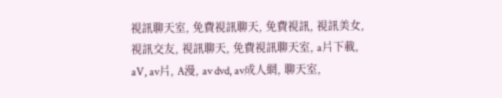視訊聊天室, 免費視訊聊天, 免費視訊, 視訊美女, 視訊交友, 視訊聊天, 免費視訊聊天室, a片下載, aV, av片, A漫, av dvd, av成人網, 聊天室,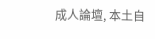成人論壇, 本土自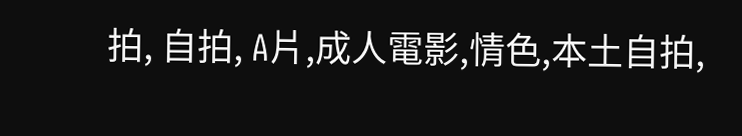拍, 自拍, A片,成人電影,情色,本土自拍,